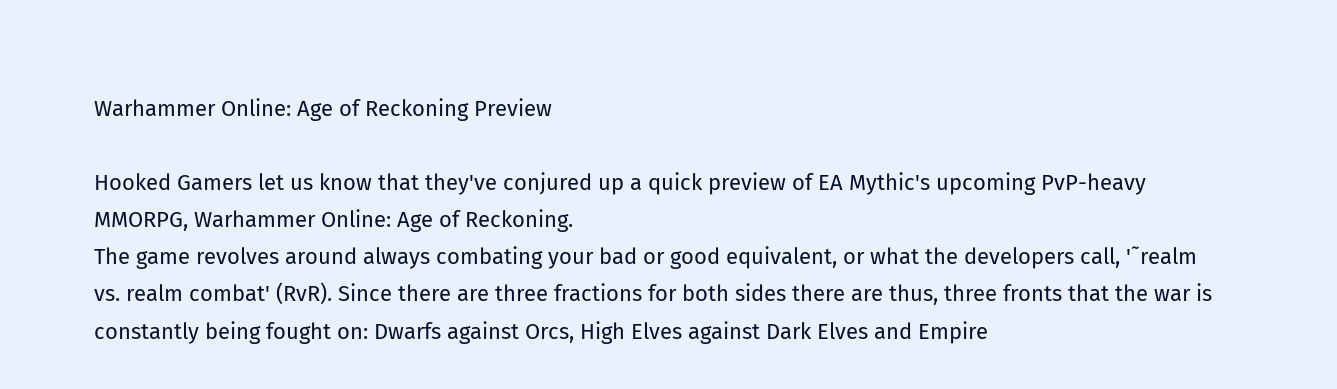Warhammer Online: Age of Reckoning Preview

Hooked Gamers let us know that they've conjured up a quick preview of EA Mythic's upcoming PvP-heavy MMORPG, Warhammer Online: Age of Reckoning.
The game revolves around always combating your bad or good equivalent, or what the developers call, '˜realm vs. realm combat' (RvR). Since there are three fractions for both sides there are thus, three fronts that the war is constantly being fought on: Dwarfs against Orcs, High Elves against Dark Elves and Empire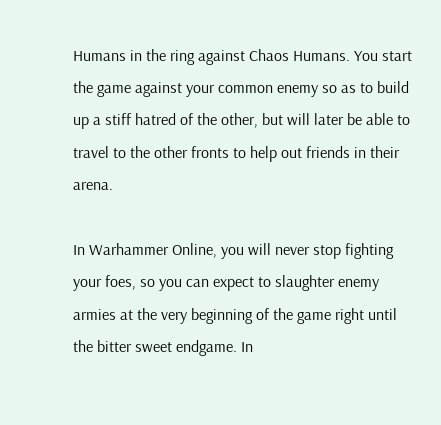Humans in the ring against Chaos Humans. You start the game against your common enemy so as to build up a stiff hatred of the other, but will later be able to travel to the other fronts to help out friends in their arena.

In Warhammer Online, you will never stop fighting your foes, so you can expect to slaughter enemy armies at the very beginning of the game right until the bitter sweet endgame. In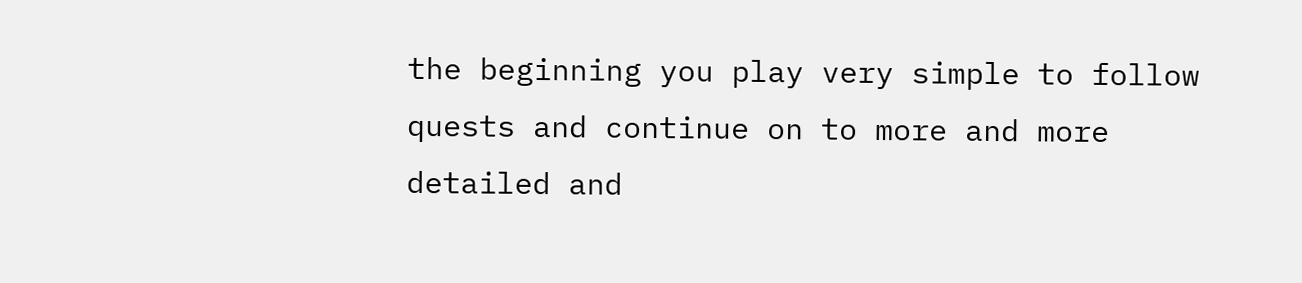the beginning you play very simple to follow quests and continue on to more and more detailed and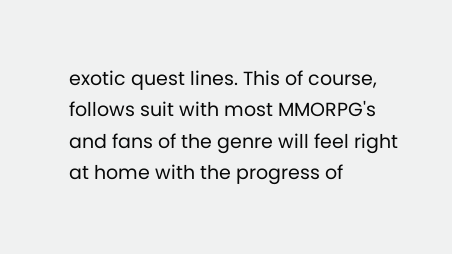exotic quest lines. This of course, follows suit with most MMORPG's and fans of the genre will feel right at home with the progress of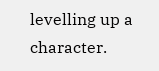levelling up a character.